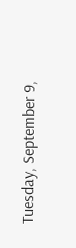Tuesday, September 9,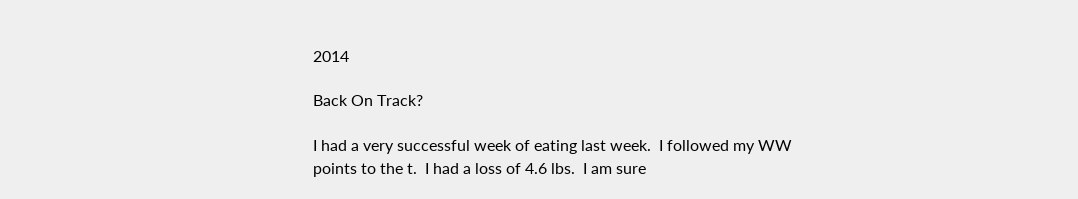2014

Back On Track?

I had a very successful week of eating last week.  I followed my WW points to the t.  I had a loss of 4.6 lbs.  I am sure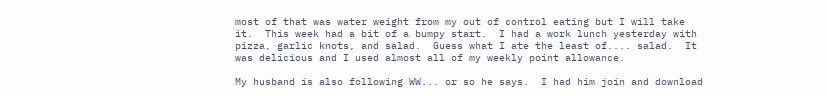most of that was water weight from my out of control eating but I will take it.  This week had a bit of a bumpy start.  I had a work lunch yesterday with pizza, garlic knots, and salad.  Guess what I ate the least of.... salad.  It was delicious and I used almost all of my weekly point allowance.

My husband is also following WW... or so he says.  I had him join and download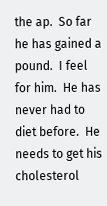the ap.  So far he has gained a pound.  I feel for him.  He has never had to diet before.  He needs to get his cholesterol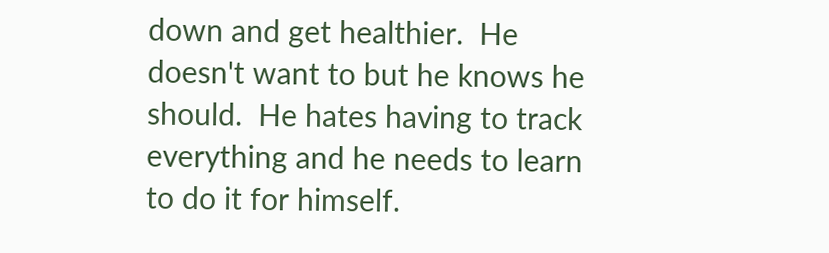down and get healthier.  He doesn't want to but he knows he should.  He hates having to track everything and he needs to learn to do it for himself.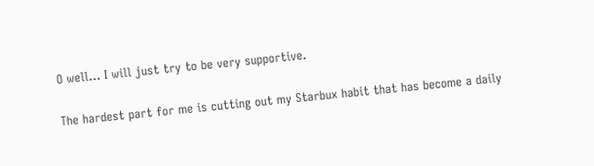O well... I will just try to be very supportive.

The hardest part for me is cutting out my Starbux habit that has become a daily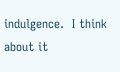indulgence.  I think about it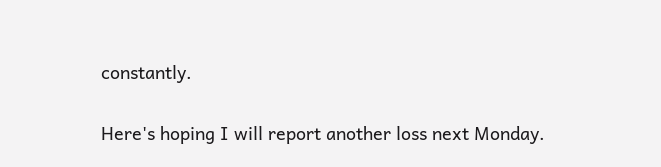constantly.

Here's hoping I will report another loss next Monday.